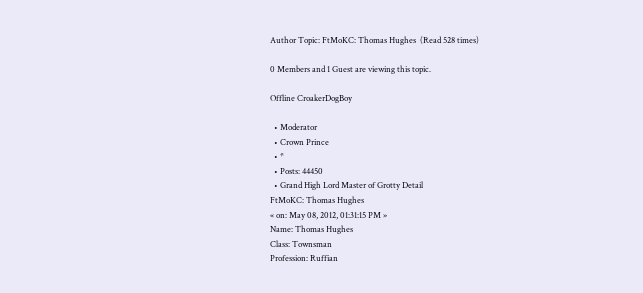Author Topic: FtMoKC: Thomas Hughes  (Read 528 times)

0 Members and 1 Guest are viewing this topic.

Offline CroakerDogBoy

  • Moderator
  • Crown Prince
  • *
  • Posts: 44450
  • Grand High Lord Master of Grotty Detail
FtMoKC: Thomas Hughes
« on: May 08, 2012, 01:31:15 PM »
Name: Thomas Hughes
Class: Townsman
Profession: Ruffian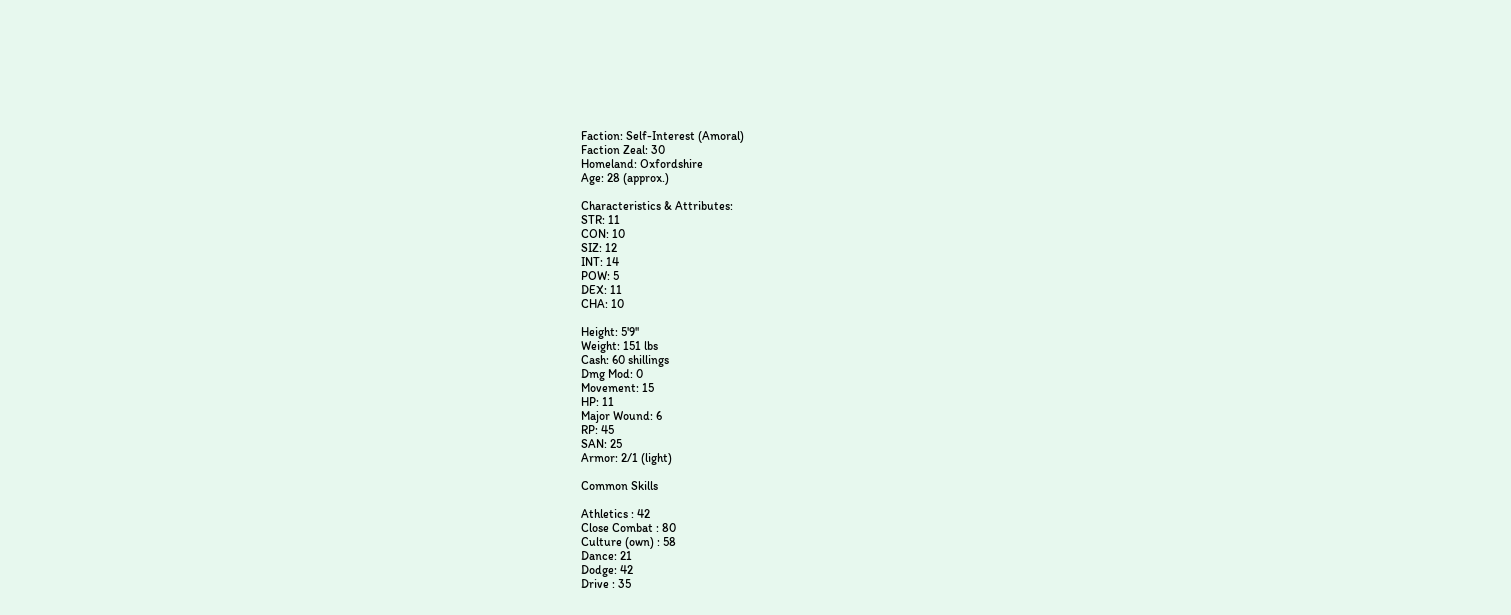Faction: Self-Interest (Amoral)
Faction Zeal: 30
Homeland: Oxfordshire
Age: 28 (approx.)

Characteristics & Attributes:
STR: 11
CON: 10
SIZ: 12
INT: 14
POW: 5
DEX: 11
CHA: 10

Height: 5'9''
Weight: 151 lbs
Cash: 60 shillings
Dmg Mod: 0
Movement: 15
HP: 11
Major Wound: 6
RP: 45
SAN: 25
Armor: 2/1 (light)

Common Skills

Athletics : 42
Close Combat : 80
Culture (own) : 58
Dance: 21
Dodge: 42
Drive : 35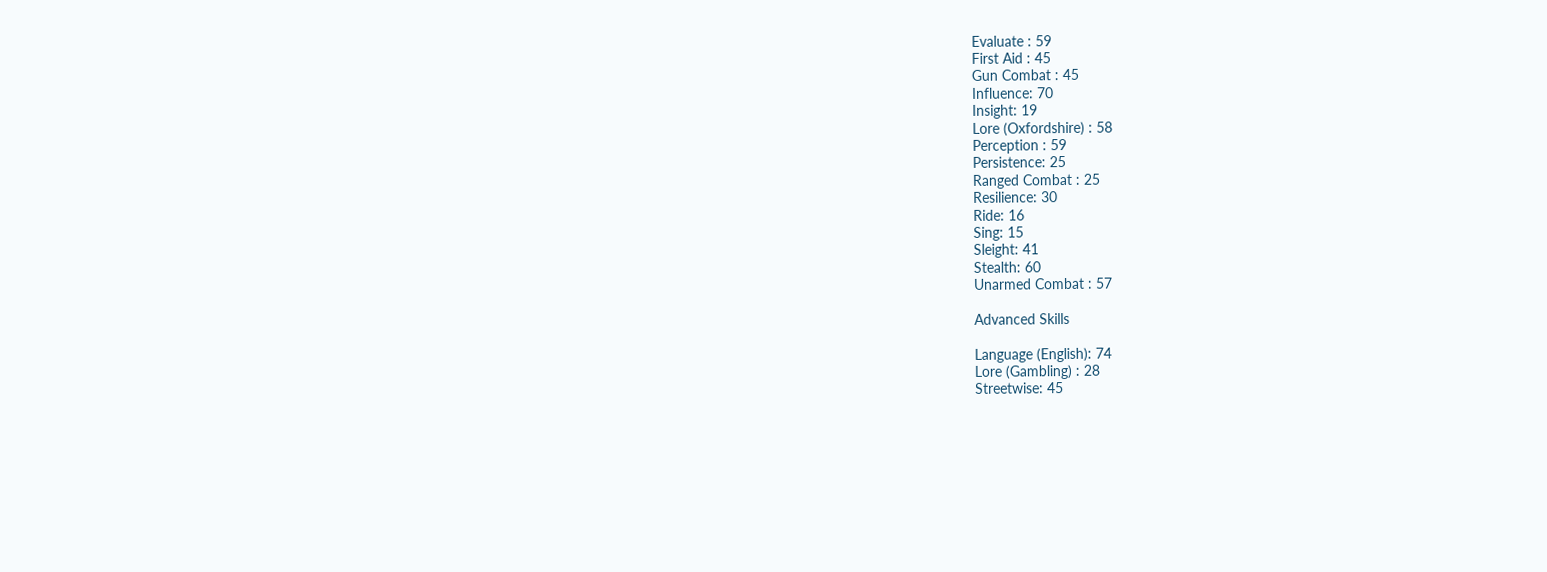Evaluate : 59
First Aid : 45
Gun Combat : 45
Influence: 70
Insight: 19
Lore (Oxfordshire) : 58
Perception : 59
Persistence: 25
Ranged Combat : 25
Resilience: 30
Ride: 16
Sing: 15
Sleight: 41
Stealth: 60
Unarmed Combat : 57

Advanced Skills

Language (English): 74
Lore (Gambling) : 28
Streetwise: 45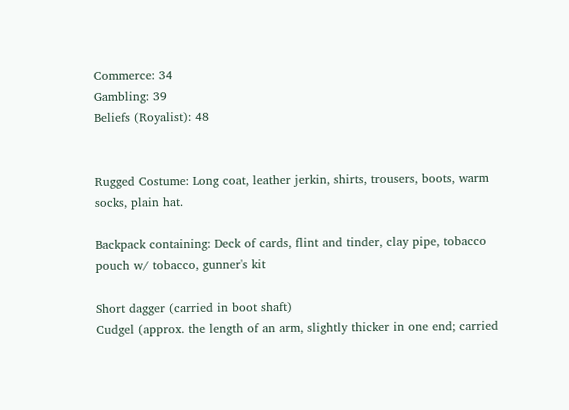Commerce: 34
Gambling: 39
Beliefs (Royalist): 48


Rugged Costume: Long coat, leather jerkin, shirts, trousers, boots, warm socks, plain hat.

Backpack containing: Deck of cards, flint and tinder, clay pipe, tobacco pouch w/ tobacco, gunner's kit

Short dagger (carried in boot shaft)
Cudgel (approx. the length of an arm, slightly thicker in one end; carried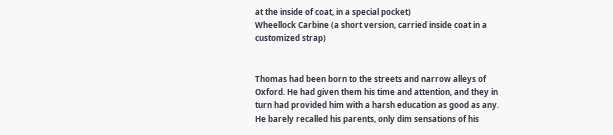at the inside of coat, in a special pocket)
Wheellock Carbine (a short version, carried inside coat in a customized strap)


Thomas had been born to the streets and narrow alleys of Oxford. He had given them his time and attention, and they in turn had provided him with a harsh education as good as any. He barely recalled his parents, only dim sensations of his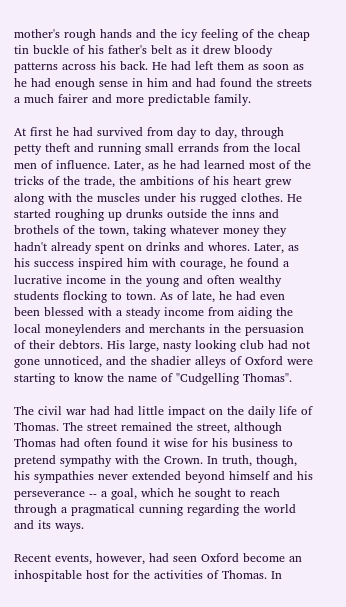mother's rough hands and the icy feeling of the cheap tin buckle of his father's belt as it drew bloody patterns across his back. He had left them as soon as he had enough sense in him and had found the streets a much fairer and more predictable family.

At first he had survived from day to day, through petty theft and running small errands from the local men of influence. Later, as he had learned most of the tricks of the trade, the ambitions of his heart grew along with the muscles under his rugged clothes. He started roughing up drunks outside the inns and brothels of the town, taking whatever money they hadn't already spent on drinks and whores. Later, as his success inspired him with courage, he found a lucrative income in the young and often wealthy students flocking to town. As of late, he had even been blessed with a steady income from aiding the local moneylenders and merchants in the persuasion of their debtors. His large, nasty looking club had not gone unnoticed, and the shadier alleys of Oxford were starting to know the name of "Cudgelling Thomas".

The civil war had had little impact on the daily life of Thomas. The street remained the street, although Thomas had often found it wise for his business to pretend sympathy with the Crown. In truth, though, his sympathies never extended beyond himself and his perseverance -- a goal, which he sought to reach through a pragmatical cunning regarding the world and its ways.

Recent events, however, had seen Oxford become an inhospitable host for the activities of Thomas. In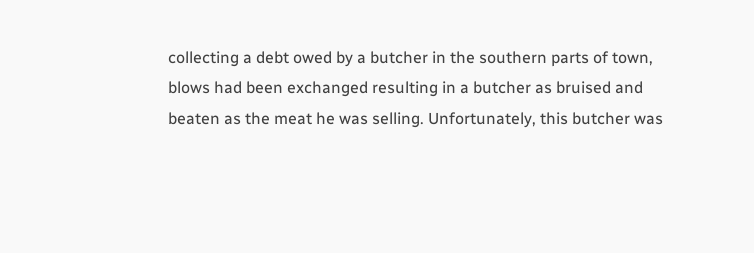collecting a debt owed by a butcher in the southern parts of town, blows had been exchanged resulting in a butcher as bruised and beaten as the meat he was selling. Unfortunately, this butcher was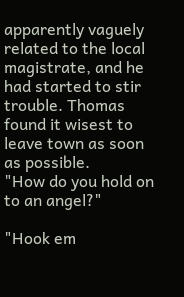apparently vaguely related to the local magistrate, and he had started to stir trouble. Thomas found it wisest to leave town as soon as possible.
"How do you hold on to an angel?"

"Hook em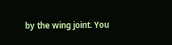by the wing joint. You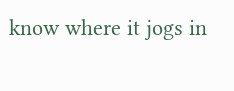know where it jogs in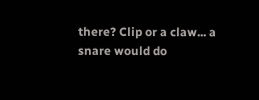there? Clip or a claw... a snare would do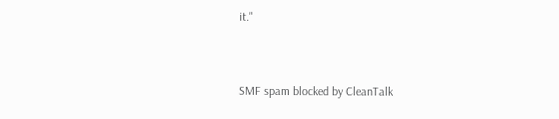it."


SMF spam blocked by CleanTalk